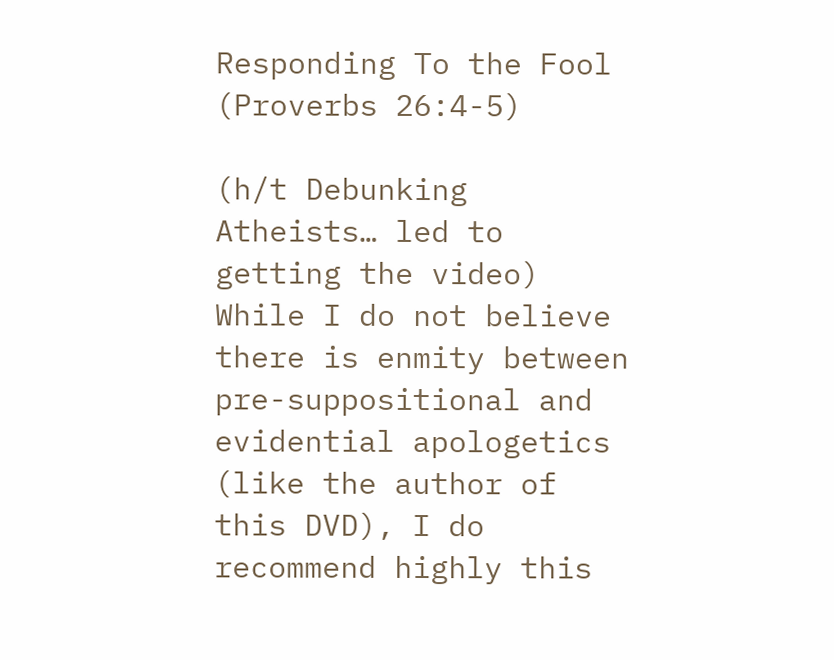Responding To the Fool (Proverbs 26:4-5)

(h/t Debunking Atheists… led to getting the video) While I do not believe there is enmity between pre-suppositional and evidential apologetics (like the author of this DVD), I do recommend highly this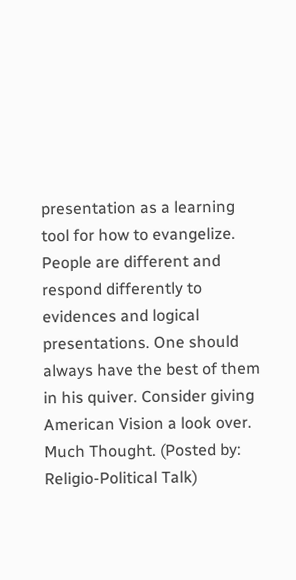presentation as a learning tool for how to evangelize. People are different and respond differently to evidences and logical presentations. One should always have the best of them in his quiver. Consider giving American Vision a look over. Much Thought. (Posted by: Religio-Political Talk)